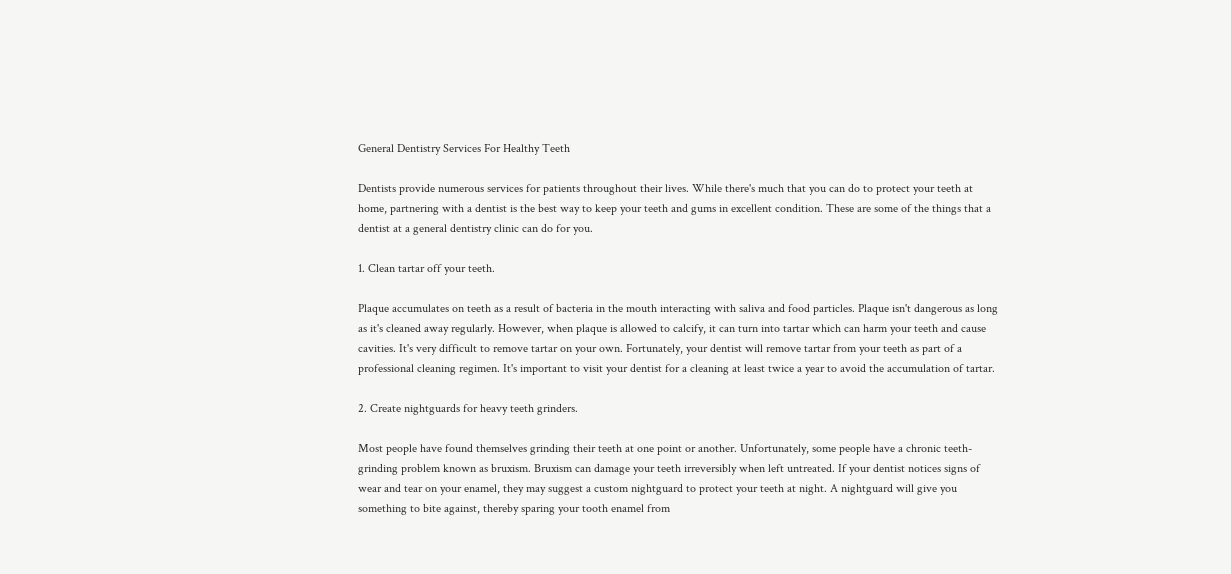General Dentistry Services For Healthy Teeth

Dentists provide numerous services for patients throughout their lives. While there's much that you can do to protect your teeth at home, partnering with a dentist is the best way to keep your teeth and gums in excellent condition. These are some of the things that a dentist at a general dentistry clinic can do for you.

1. Clean tartar off your teeth.

Plaque accumulates on teeth as a result of bacteria in the mouth interacting with saliva and food particles. Plaque isn't dangerous as long as it's cleaned away regularly. However, when plaque is allowed to calcify, it can turn into tartar which can harm your teeth and cause cavities. It's very difficult to remove tartar on your own. Fortunately, your dentist will remove tartar from your teeth as part of a professional cleaning regimen. It's important to visit your dentist for a cleaning at least twice a year to avoid the accumulation of tartar.

2. Create nightguards for heavy teeth grinders.

Most people have found themselves grinding their teeth at one point or another. Unfortunately, some people have a chronic teeth-grinding problem known as bruxism. Bruxism can damage your teeth irreversibly when left untreated. If your dentist notices signs of wear and tear on your enamel, they may suggest a custom nightguard to protect your teeth at night. A nightguard will give you something to bite against, thereby sparing your tooth enamel from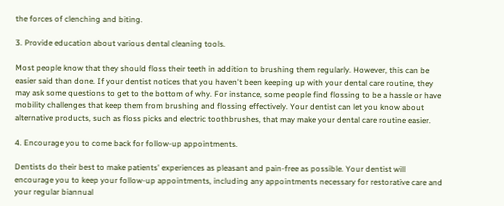the forces of clenching and biting.

3. Provide education about various dental cleaning tools.

Most people know that they should floss their teeth in addition to brushing them regularly. However, this can be easier said than done. If your dentist notices that you haven't been keeping up with your dental care routine, they may ask some questions to get to the bottom of why. For instance, some people find flossing to be a hassle or have mobility challenges that keep them from brushing and flossing effectively. Your dentist can let you know about alternative products, such as floss picks and electric toothbrushes, that may make your dental care routine easier.

4. Encourage you to come back for follow-up appointments.

Dentists do their best to make patients' experiences as pleasant and pain-free as possible. Your dentist will encourage you to keep your follow-up appointments, including any appointments necessary for restorative care and your regular biannual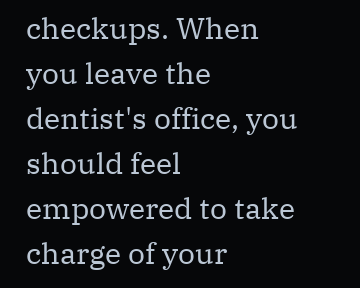checkups. When you leave the dentist's office, you should feel empowered to take charge of your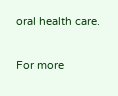oral health care.

For more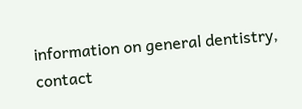information on general dentistry, contact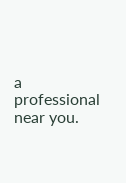a professional near you.